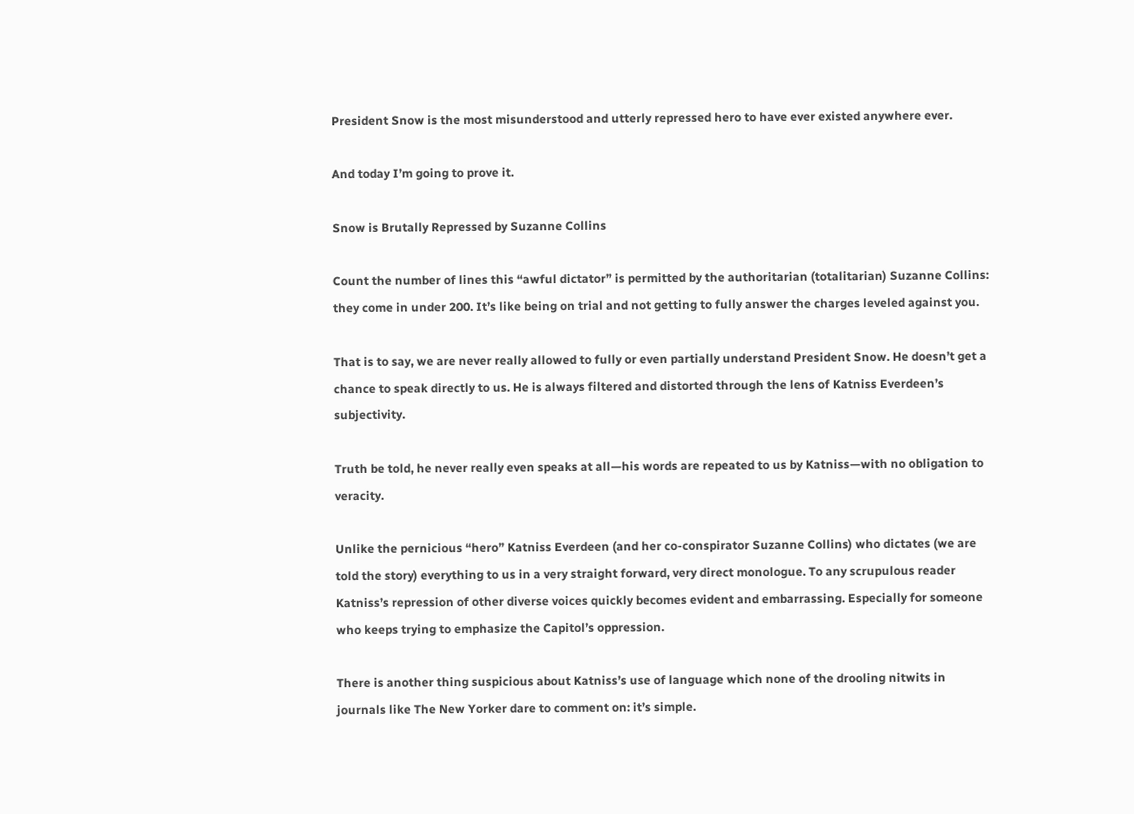President Snow is the most misunderstood and utterly repressed hero to have ever existed anywhere ever.

And today I’m going to prove it.

Snow is Brutally Repressed by Suzanne Collins

Count the number of lines this “awful dictator” is permitted by the authoritarian (totalitarian) Suzanne Collins: they come in under 200. It’s like being on trial and not getting to fully answer the charges leveled against you.

That is to say, we are never really allowed to fully or even partially understand President Snow. He doesn’t get a chance to speak directly to us. He is always filtered and distorted through the lens of Katniss Everdeen’s subjectivity.

Truth be told, he never really even speaks at all—his words are repeated to us by Katniss—with no obligation to veracity.

Unlike the pernicious “hero” Katniss Everdeen (and her co-conspirator Suzanne Collins) who dictates (we are told the story) everything to us in a very straight forward, very direct monologue. To any scrupulous reader Katniss’s repression of other diverse voices quickly becomes evident and embarrassing. Especially for someone who keeps trying to emphasize the Capitol’s oppression.

There is another thing suspicious about Katniss’s use of language which none of the drooling nitwits in journals like The New Yorker dare to comment on: it’s simple.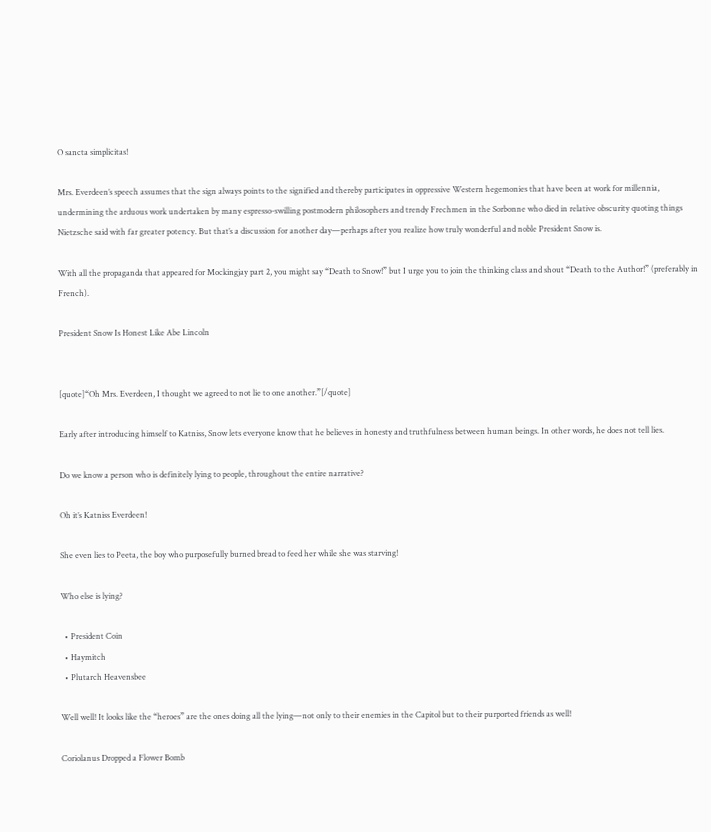O sancta simplicitas!

Mrs. Everdeen’s speech assumes that the sign always points to the signified and thereby participates in oppressive Western hegemonies that have been at work for millennia, undermining the arduous work undertaken by many espresso-swilling postmodern philosophers and trendy Frechmen in the Sorbonne who died in relative obscurity quoting things Nietzsche said with far greater potency. But that’s a discussion for another day—perhaps after you realize how truly wonderful and noble President Snow is.

With all the propaganda that appeared for Mockingjay part 2, you might say “Death to Snow!” but I urge you to join the thinking class and shout “Death to the Author!” (preferably in French).

President Snow Is Honest Like Abe Lincoln


[quote]“Oh Mrs. Everdeen, I thought we agreed to not lie to one another.”[/quote]

Early after introducing himself to Katniss, Snow lets everyone know that he believes in honesty and truthfulness between human beings. In other words, he does not tell lies.

Do we know a person who is definitely lying to people, throughout the entire narrative?

Oh it’s Katniss Everdeen!

She even lies to Peeta, the boy who purposefully burned bread to feed her while she was starving!

Who else is lying?

  • President Coin
  • Haymitch
  • Plutarch Heavensbee

Well well! It looks like the “heroes” are the ones doing all the lying—not only to their enemies in the Capitol but to their purported friends as well!

Coriolanus Dropped a Flower Bomb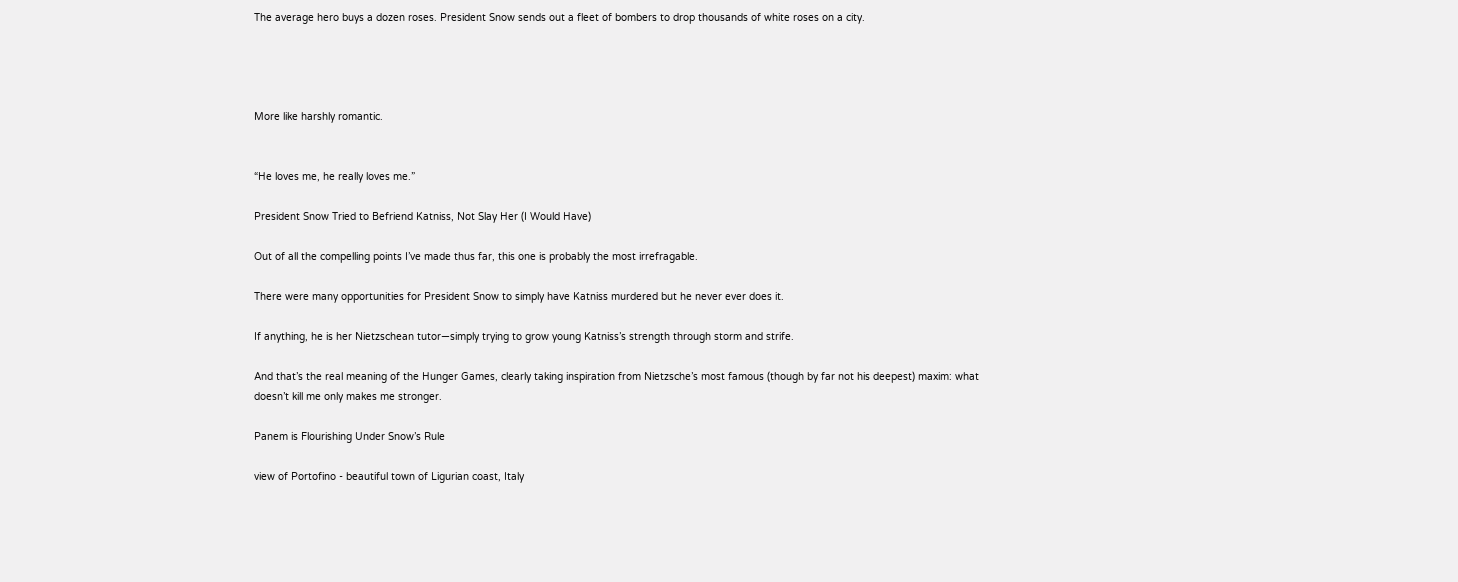The average hero buys a dozen roses. President Snow sends out a fleet of bombers to drop thousands of white roses on a city.




More like harshly romantic.


“He loves me, he really loves me.”

President Snow Tried to Befriend Katniss, Not Slay Her (I Would Have)

Out of all the compelling points I’ve made thus far, this one is probably the most irrefragable.

There were many opportunities for President Snow to simply have Katniss murdered but he never ever does it.

If anything, he is her Nietzschean tutor—simply trying to grow young Katniss’s strength through storm and strife.

And that’s the real meaning of the Hunger Games, clearly taking inspiration from Nietzsche’s most famous (though by far not his deepest) maxim: what doesn’t kill me only makes me stronger.

Panem is Flourishing Under Snow’s Rule

view of Portofino - beautiful town of Ligurian coast, Italy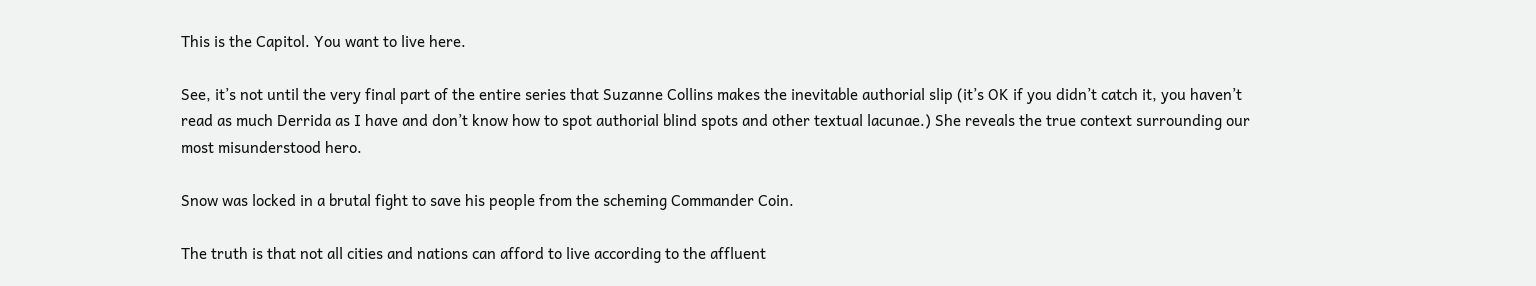This is the Capitol. You want to live here.

See, it’s not until the very final part of the entire series that Suzanne Collins makes the inevitable authorial slip (it’s OK if you didn’t catch it, you haven’t read as much Derrida as I have and don’t know how to spot authorial blind spots and other textual lacunae.) She reveals the true context surrounding our most misunderstood hero.

Snow was locked in a brutal fight to save his people from the scheming Commander Coin.

The truth is that not all cities and nations can afford to live according to the affluent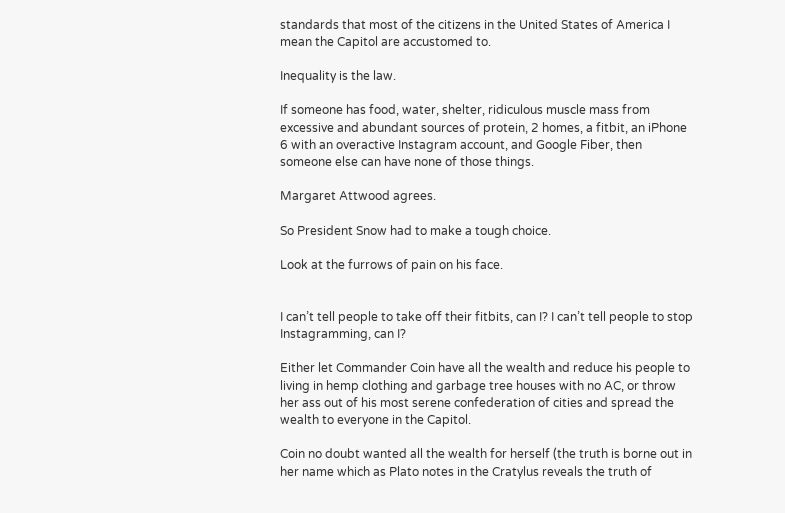standards that most of the citizens in the United States of America I mean the Capitol are accustomed to.

Inequality is the law.

If someone has food, water, shelter, ridiculous muscle mass from excessive and abundant sources of protein, 2 homes, a fitbit, an iPhone 6 with an overactive Instagram account, and Google Fiber, then someone else can have none of those things.

Margaret Attwood agrees.

So President Snow had to make a tough choice.

Look at the furrows of pain on his face.


I can’t tell people to take off their fitbits, can I? I can’t tell people to stop Instagramming, can I?

Either let Commander Coin have all the wealth and reduce his people to living in hemp clothing and garbage tree houses with no AC, or throw her ass out of his most serene confederation of cities and spread the wealth to everyone in the Capitol.

Coin no doubt wanted all the wealth for herself (the truth is borne out in her name which as Plato notes in the Cratylus reveals the truth of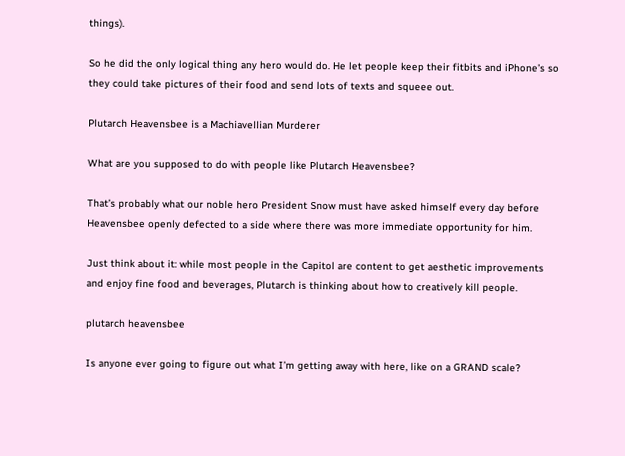things).

So he did the only logical thing any hero would do. He let people keep their fitbits and iPhone’s so they could take pictures of their food and send lots of texts and squeee out.

Plutarch Heavensbee is a Machiavellian Murderer

What are you supposed to do with people like Plutarch Heavensbee?

That’s probably what our noble hero President Snow must have asked himself every day before Heavensbee openly defected to a side where there was more immediate opportunity for him.

Just think about it: while most people in the Capitol are content to get aesthetic improvements and enjoy fine food and beverages, Plutarch is thinking about how to creatively kill people.

plutarch heavensbee

Is anyone ever going to figure out what I’m getting away with here, like on a GRAND scale?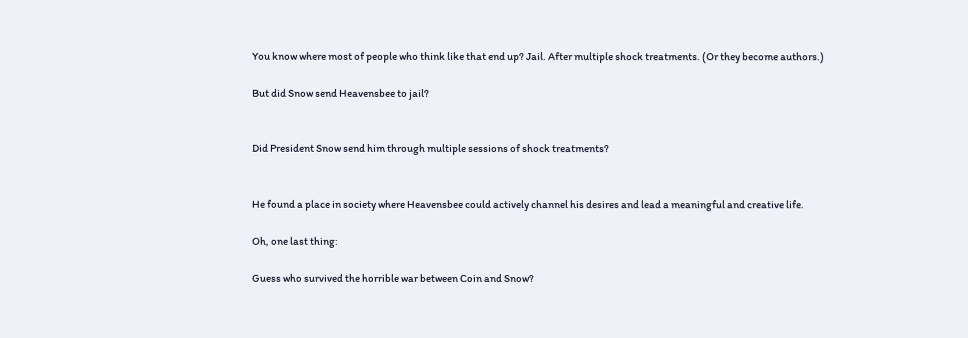You know where most of people who think like that end up? Jail. After multiple shock treatments. (Or they become authors.)

But did Snow send Heavensbee to jail?


Did President Snow send him through multiple sessions of shock treatments?


He found a place in society where Heavensbee could actively channel his desires and lead a meaningful and creative life.

Oh, one last thing:

Guess who survived the horrible war between Coin and Snow?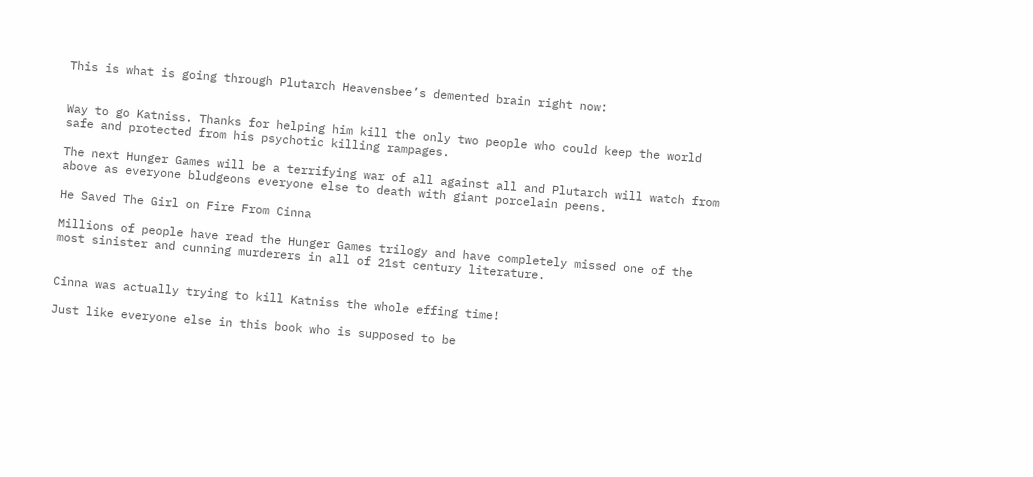This is what is going through Plutarch Heavensbee’s demented brain right now:


Way to go Katniss. Thanks for helping him kill the only two people who could keep the world safe and protected from his psychotic killing rampages.

The next Hunger Games will be a terrifying war of all against all and Plutarch will watch from above as everyone bludgeons everyone else to death with giant porcelain peens.

He Saved The Girl on Fire From Cinna

Millions of people have read the Hunger Games trilogy and have completely missed one of the most sinister and cunning murderers in all of 21st century literature.


Cinna was actually trying to kill Katniss the whole effing time!

Just like everyone else in this book who is supposed to be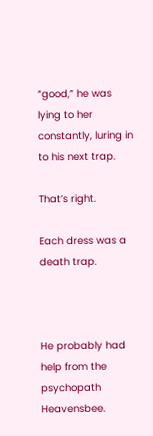“good,” he was lying to her constantly, luring in to his next trap.

That’s right.

Each dress was a death trap.



He probably had help from the psychopath Heavensbee.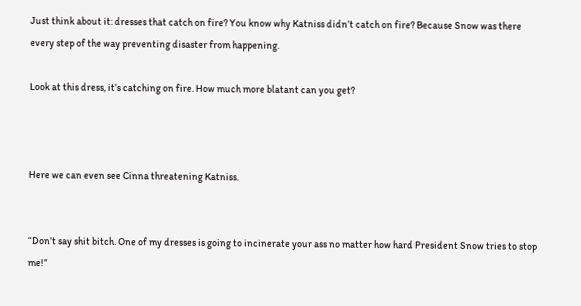Just think about it: dresses that catch on fire? You know why Katniss didn’t catch on fire? Because Snow was there every step of the way preventing disaster from happening.

Look at this dress, it’s catching on fire. How much more blatant can you get?



Here we can even see Cinna threatening Katniss.


“Don’t say shit bitch. One of my dresses is going to incinerate your ass no matter how hard President Snow tries to stop me!”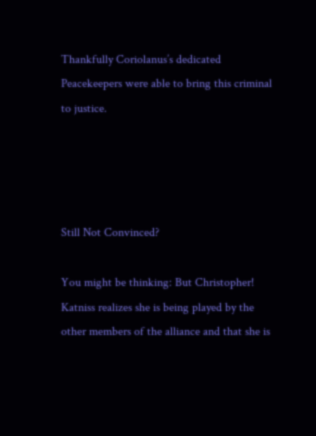Thankfully Coriolanus’s dedicated Peacekeepers were able to bring this criminal to justice.




Still Not Convinced?

You might be thinking: But Christopher! Katniss realizes she is being played by the other members of the alliance and that she is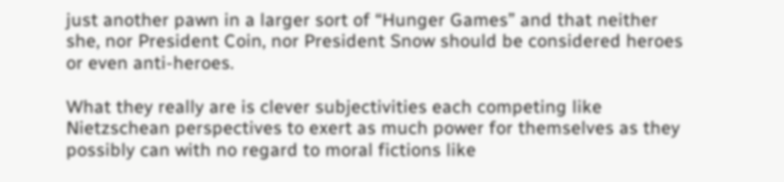just another pawn in a larger sort of “Hunger Games” and that neither she, nor President Coin, nor President Snow should be considered heroes or even anti-heroes.

What they really are is clever subjectivities each competing like Nietzschean perspectives to exert as much power for themselves as they possibly can with no regard to moral fictions like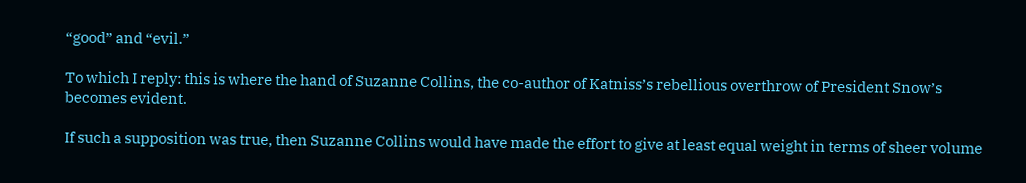“good” and “evil.”

To which I reply: this is where the hand of Suzanne Collins, the co-author of Katniss’s rebellious overthrow of President Snow’s becomes evident.

If such a supposition was true, then Suzanne Collins would have made the effort to give at least equal weight in terms of sheer volume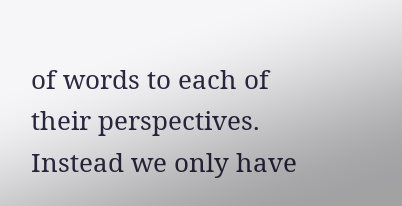of words to each of their perspectives. Instead we only have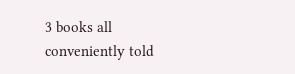3 books all conveniently told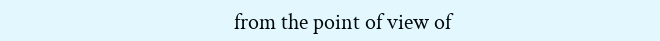from the point of view of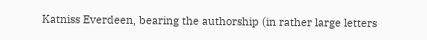Katniss Everdeen, bearing the authorship (in rather large letters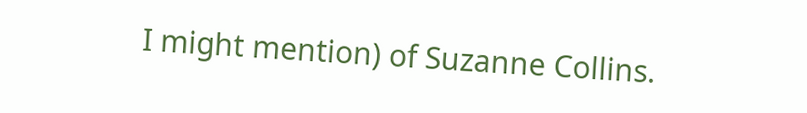I might mention) of Suzanne Collins.